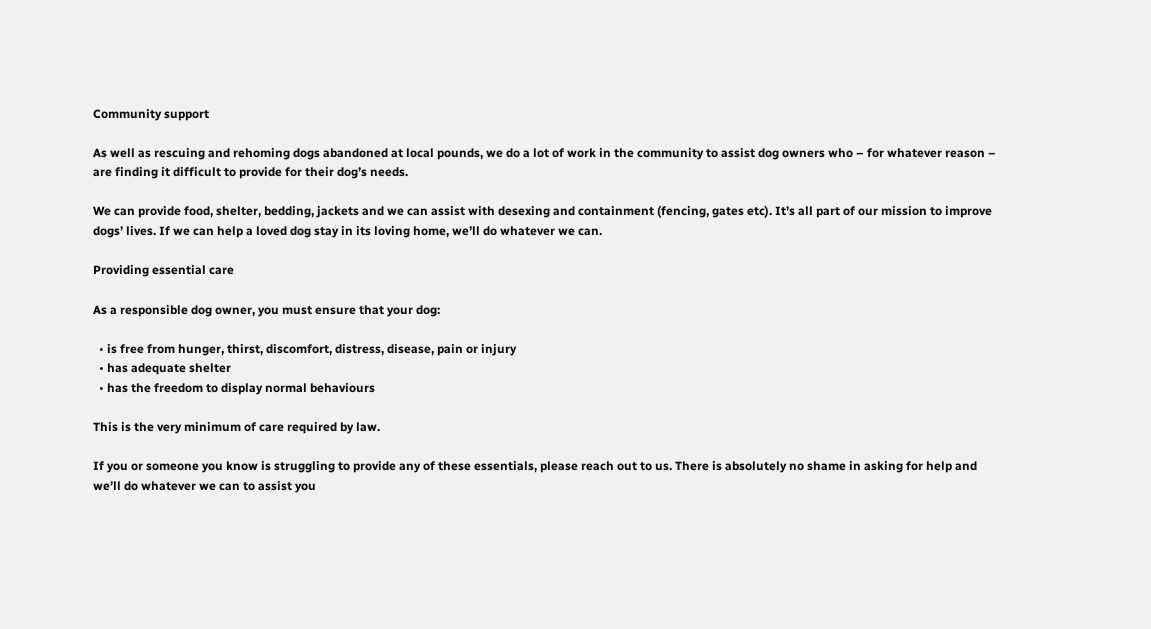Community support

As well as rescuing and rehoming dogs abandoned at local pounds, we do a lot of work in the community to assist dog owners who – for whatever reason – are finding it difficult to provide for their dog’s needs.

We can provide food, shelter, bedding, jackets and we can assist with desexing and containment (fencing, gates etc). It’s all part of our mission to improve dogs’ lives. If we can help a loved dog stay in its loving home, we’ll do whatever we can.

Providing essential care

As a responsible dog owner, you must ensure that your dog:

  • is free from hunger, thirst, discomfort, distress, disease, pain or injury
  • has adequate shelter
  • has the freedom to display normal behaviours

This is the very minimum of care required by law.

If you or someone you know is struggling to provide any of these essentials, please reach out to us. There is absolutely no shame in asking for help and we’ll do whatever we can to assist you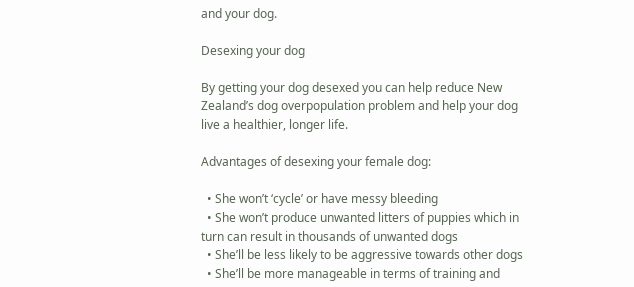and your dog.

Desexing your dog

By getting your dog desexed you can help reduce New Zealand’s dog overpopulation problem and help your dog live a healthier, longer life.

Advantages of desexing your female dog:

  • She won’t ‘cycle’ or have messy bleeding
  • She won’t produce unwanted litters of puppies which in turn can result in thousands of unwanted dogs
  • She’ll be less likely to be aggressive towards other dogs
  • She’ll be more manageable in terms of training and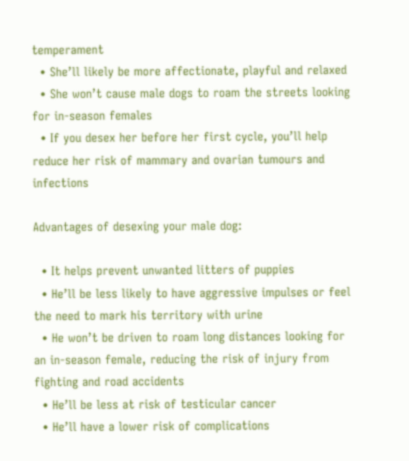temperament
  • She’ll likely be more affectionate, playful and relaxed
  • She won’t cause male dogs to roam the streets looking for in-season females
  • If you desex her before her first cycle, you’ll help reduce her risk of mammary and ovarian tumours and infections

Advantages of desexing your male dog:

  • It helps prevent unwanted litters of puppies
  • He’ll be less likely to have aggressive impulses or feel the need to mark his territory with urine
  • He won’t be driven to roam long distances looking for an in-season female, reducing the risk of injury from fighting and road accidents
  • He’ll be less at risk of testicular cancer
  • He’ll have a lower risk of complications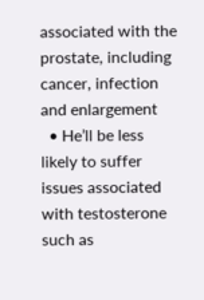associated with the prostate, including cancer, infection and enlargement
  • He’ll be less likely to suffer issues associated with testosterone such as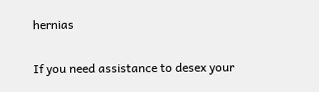hernias

If you need assistance to desex your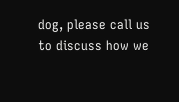dog, please call us to discuss how we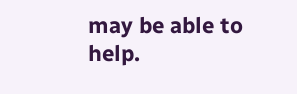may be able to help.